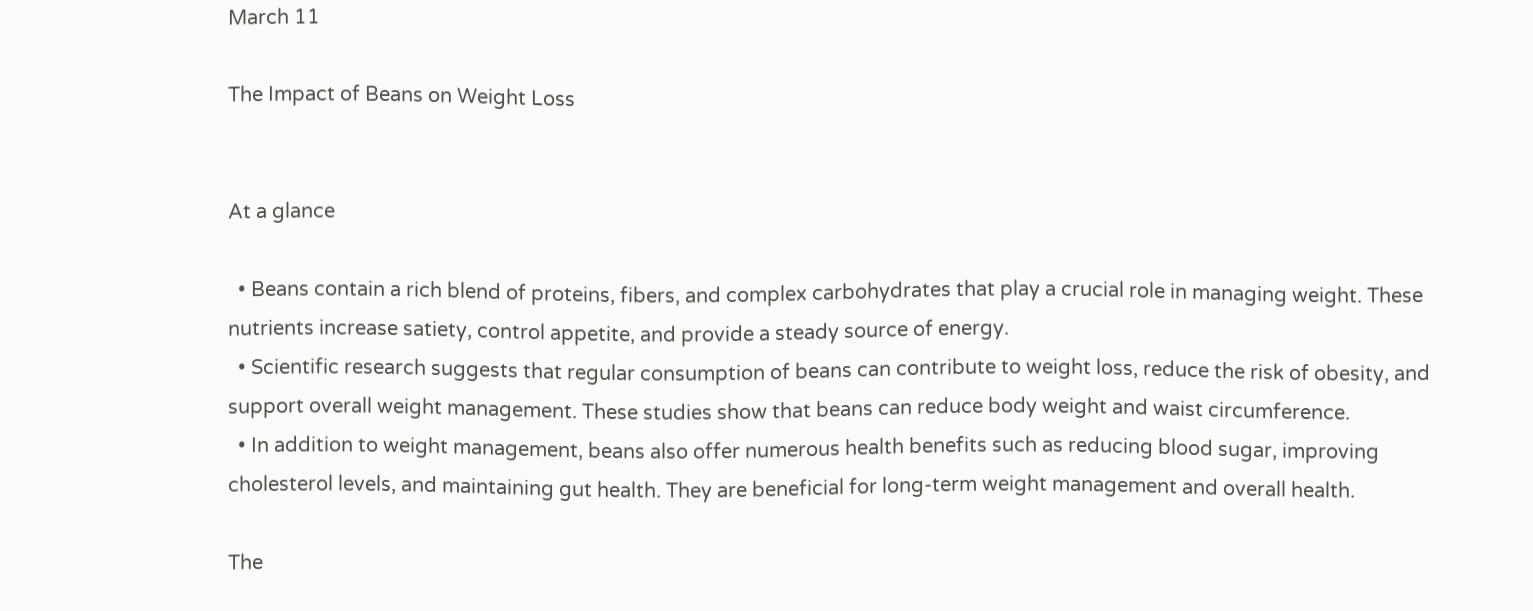March 11

The Impact of Beans on Weight Loss


At a glance

  • Beans contain a rich blend of proteins, fibers, and complex carbohydrates that play a crucial role in managing weight. These nutrients increase satiety, control appetite, and provide a steady source of energy.
  • Scientific research suggests that regular consumption of beans can contribute to weight loss, reduce the risk of obesity, and support overall weight management. These studies show that beans can reduce body weight and waist circumference.
  • In addition to weight management, beans also offer numerous health benefits such as reducing blood sugar, improving cholesterol levels, and maintaining gut health. They are beneficial for long-term weight management and overall health.

The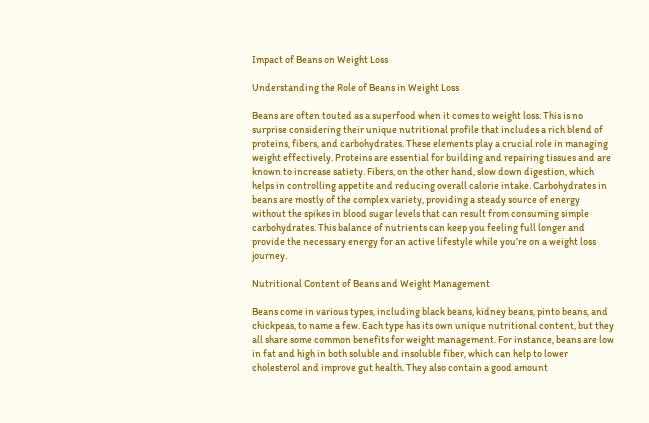Impact of Beans on Weight Loss

Understanding the Role of Beans in Weight Loss

Beans are often touted as a superfood when it comes to weight loss. This is no surprise considering their unique nutritional profile that includes a rich blend of proteins, fibers, and carbohydrates. These elements play a crucial role in managing weight effectively. Proteins are essential for building and repairing tissues and are known to increase satiety. Fibers, on the other hand, slow down digestion, which helps in controlling appetite and reducing overall calorie intake. Carbohydrates in beans are mostly of the complex variety, providing a steady source of energy without the spikes in blood sugar levels that can result from consuming simple carbohydrates. This balance of nutrients can keep you feeling full longer and provide the necessary energy for an active lifestyle while you’re on a weight loss journey.

Nutritional Content of Beans and Weight Management

Beans come in various types, including black beans, kidney beans, pinto beans, and chickpeas, to name a few. Each type has its own unique nutritional content, but they all share some common benefits for weight management. For instance, beans are low in fat and high in both soluble and insoluble fiber, which can help to lower cholesterol and improve gut health. They also contain a good amount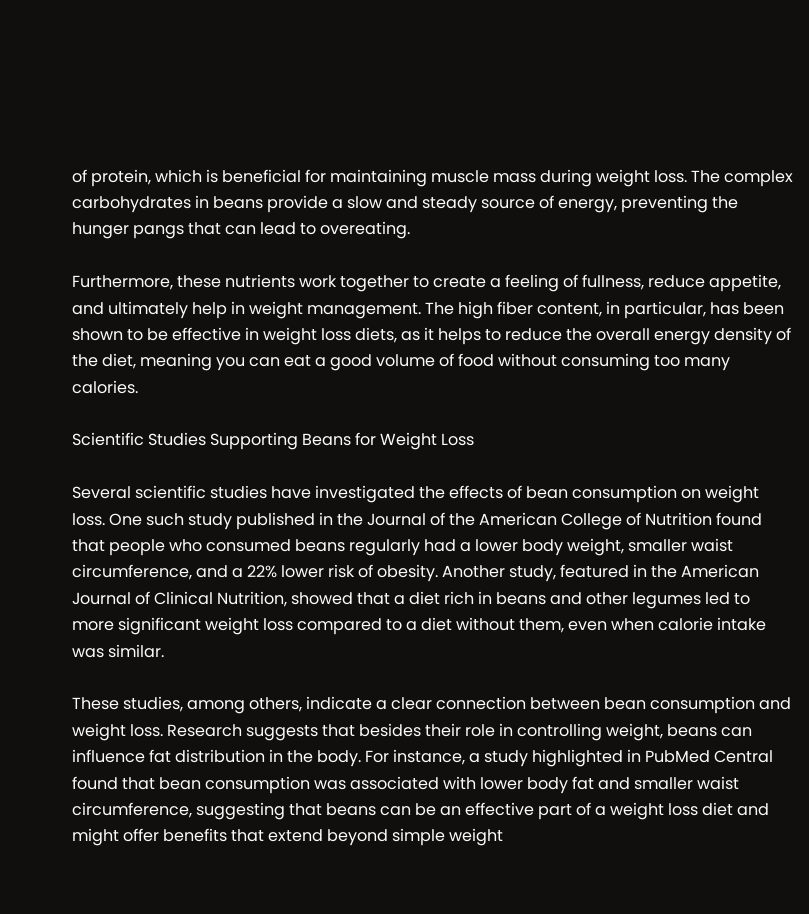of protein, which is beneficial for maintaining muscle mass during weight loss. The complex carbohydrates in beans provide a slow and steady source of energy, preventing the hunger pangs that can lead to overeating.

Furthermore, these nutrients work together to create a feeling of fullness, reduce appetite, and ultimately help in weight management. The high fiber content, in particular, has been shown to be effective in weight loss diets, as it helps to reduce the overall energy density of the diet, meaning you can eat a good volume of food without consuming too many calories.

Scientific Studies Supporting Beans for Weight Loss

Several scientific studies have investigated the effects of bean consumption on weight loss. One such study published in the Journal of the American College of Nutrition found that people who consumed beans regularly had a lower body weight, smaller waist circumference, and a 22% lower risk of obesity. Another study, featured in the American Journal of Clinical Nutrition, showed that a diet rich in beans and other legumes led to more significant weight loss compared to a diet without them, even when calorie intake was similar.

These studies, among others, indicate a clear connection between bean consumption and weight loss. Research suggests that besides their role in controlling weight, beans can influence fat distribution in the body. For instance, a study highlighted in PubMed Central found that bean consumption was associated with lower body fat and smaller waist circumference, suggesting that beans can be an effective part of a weight loss diet and might offer benefits that extend beyond simple weight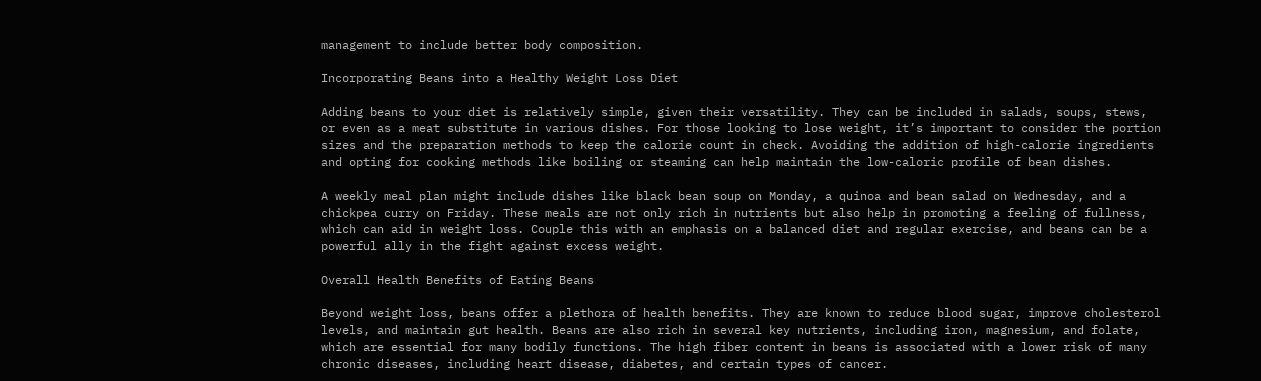management to include better body composition.

Incorporating Beans into a Healthy Weight Loss Diet

Adding beans to your diet is relatively simple, given their versatility. They can be included in salads, soups, stews, or even as a meat substitute in various dishes. For those looking to lose weight, it’s important to consider the portion sizes and the preparation methods to keep the calorie count in check. Avoiding the addition of high-calorie ingredients and opting for cooking methods like boiling or steaming can help maintain the low-caloric profile of bean dishes.

A weekly meal plan might include dishes like black bean soup on Monday, a quinoa and bean salad on Wednesday, and a chickpea curry on Friday. These meals are not only rich in nutrients but also help in promoting a feeling of fullness, which can aid in weight loss. Couple this with an emphasis on a balanced diet and regular exercise, and beans can be a powerful ally in the fight against excess weight.

Overall Health Benefits of Eating Beans

Beyond weight loss, beans offer a plethora of health benefits. They are known to reduce blood sugar, improve cholesterol levels, and maintain gut health. Beans are also rich in several key nutrients, including iron, magnesium, and folate, which are essential for many bodily functions. The high fiber content in beans is associated with a lower risk of many chronic diseases, including heart disease, diabetes, and certain types of cancer.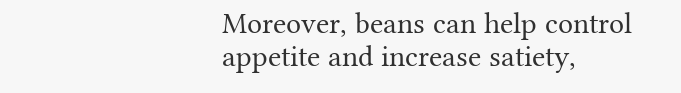Moreover, beans can help control appetite and increase satiety,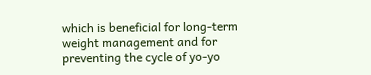which is beneficial for long-term weight management and for preventing the cycle of yo-yo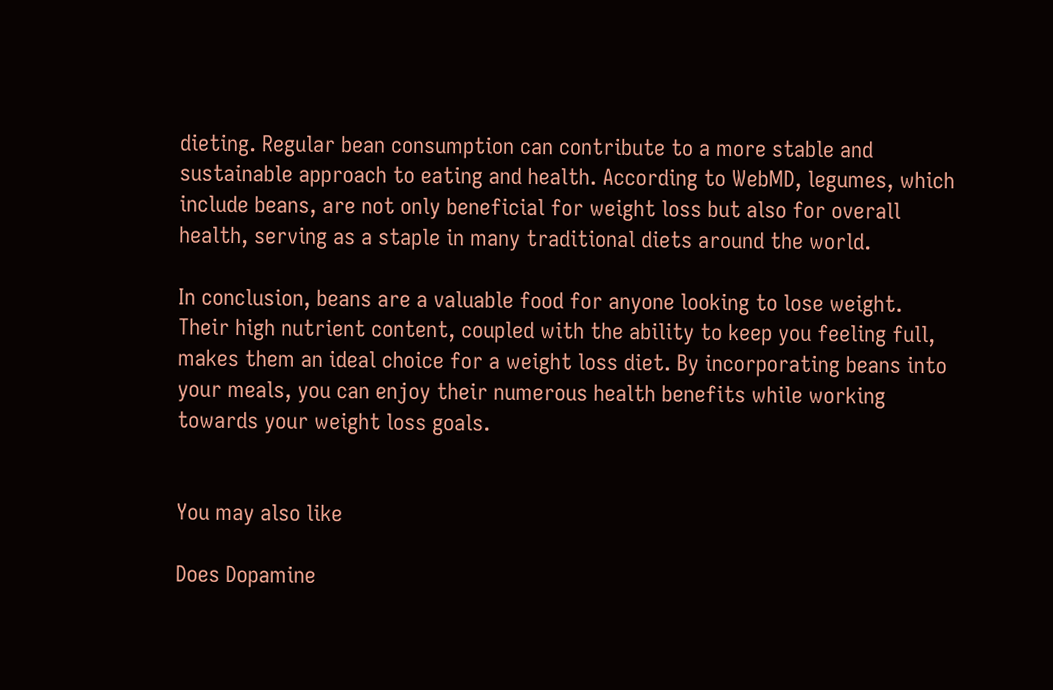dieting. Regular bean consumption can contribute to a more stable and sustainable approach to eating and health. According to WebMD, legumes, which include beans, are not only beneficial for weight loss but also for overall health, serving as a staple in many traditional diets around the world.

In conclusion, beans are a valuable food for anyone looking to lose weight. Their high nutrient content, coupled with the ability to keep you feeling full, makes them an ideal choice for a weight loss diet. By incorporating beans into your meals, you can enjoy their numerous health benefits while working towards your weight loss goals.


You may also like

Does Dopamine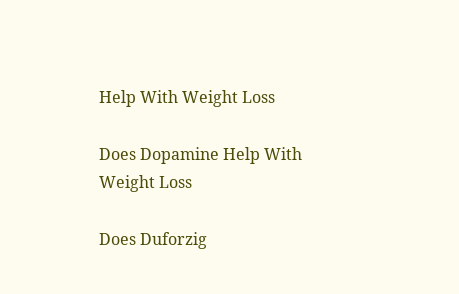Help With Weight Loss

Does Dopamine Help With Weight Loss

Does Duforzig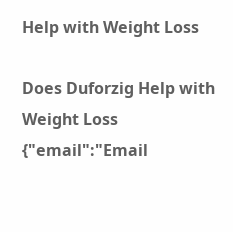Help with Weight Loss

Does Duforzig Help with Weight Loss
{"email":"Email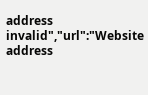address invalid","url":"Website address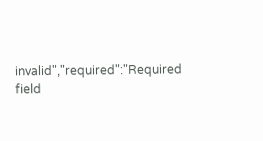invalid","required":"Required field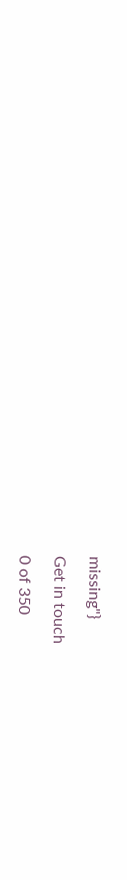missing"}

Get in touch

0 of 350